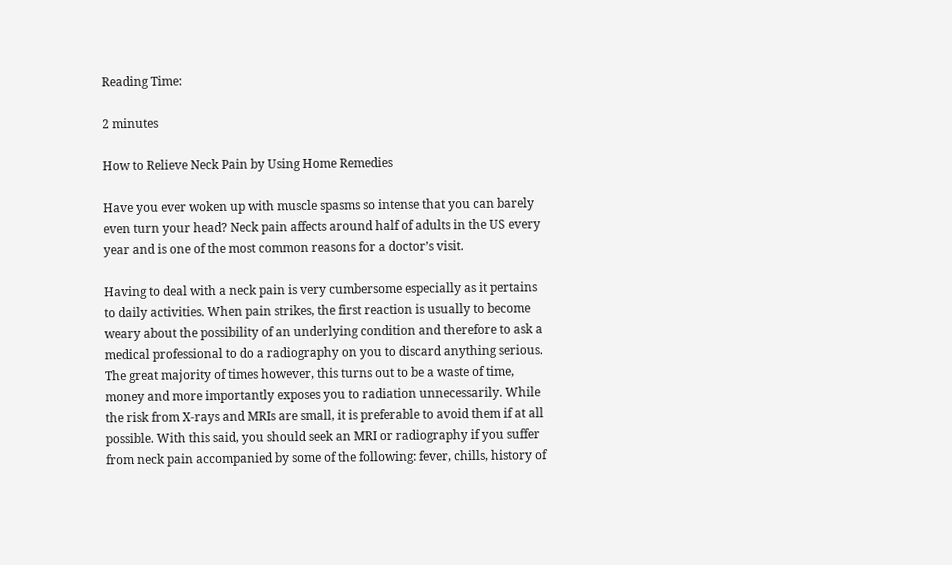Reading Time:

2 minutes

How to Relieve Neck Pain by Using Home Remedies

Have you ever woken up with muscle spasms so intense that you can barely even turn your head? Neck pain affects around half of adults in the US every year and is one of the most common reasons for a doctor’s visit.

Having to deal with a neck pain is very cumbersome especially as it pertains to daily activities. When pain strikes, the first reaction is usually to become weary about the possibility of an underlying condition and therefore to ask a medical professional to do a radiography on you to discard anything serious. The great majority of times however, this turns out to be a waste of time, money and more importantly exposes you to radiation unnecessarily. While the risk from X-rays and MRIs are small, it is preferable to avoid them if at all possible. With this said, you should seek an MRI or radiography if you suffer from neck pain accompanied by some of the following: fever, chills, history of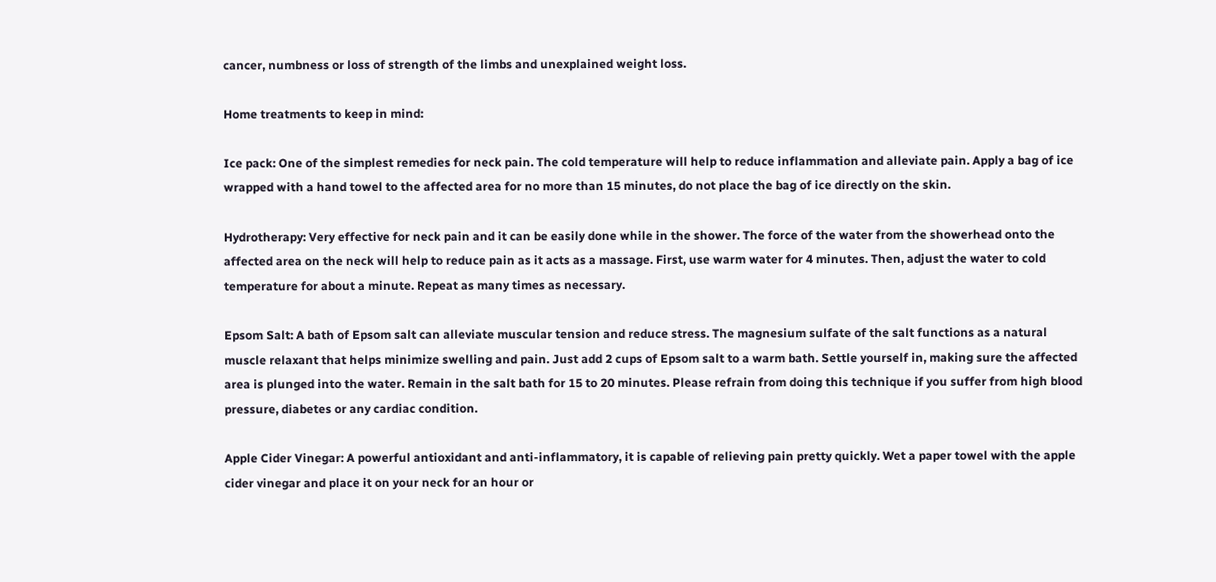cancer, numbness or loss of strength of the limbs and unexplained weight loss.

Home treatments to keep in mind:

Ice pack: One of the simplest remedies for neck pain. The cold temperature will help to reduce inflammation and alleviate pain. Apply a bag of ice wrapped with a hand towel to the affected area for no more than 15 minutes, do not place the bag of ice directly on the skin.

Hydrotherapy: Very effective for neck pain and it can be easily done while in the shower. The force of the water from the showerhead onto the affected area on the neck will help to reduce pain as it acts as a massage. First, use warm water for 4 minutes. Then, adjust the water to cold temperature for about a minute. Repeat as many times as necessary.

Epsom Salt: A bath of Epsom salt can alleviate muscular tension and reduce stress. The magnesium sulfate of the salt functions as a natural muscle relaxant that helps minimize swelling and pain. Just add 2 cups of Epsom salt to a warm bath. Settle yourself in, making sure the affected area is plunged into the water. Remain in the salt bath for 15 to 20 minutes. Please refrain from doing this technique if you suffer from high blood pressure, diabetes or any cardiac condition.

Apple Cider Vinegar: A powerful antioxidant and anti-inflammatory, it is capable of relieving pain pretty quickly. Wet a paper towel with the apple cider vinegar and place it on your neck for an hour or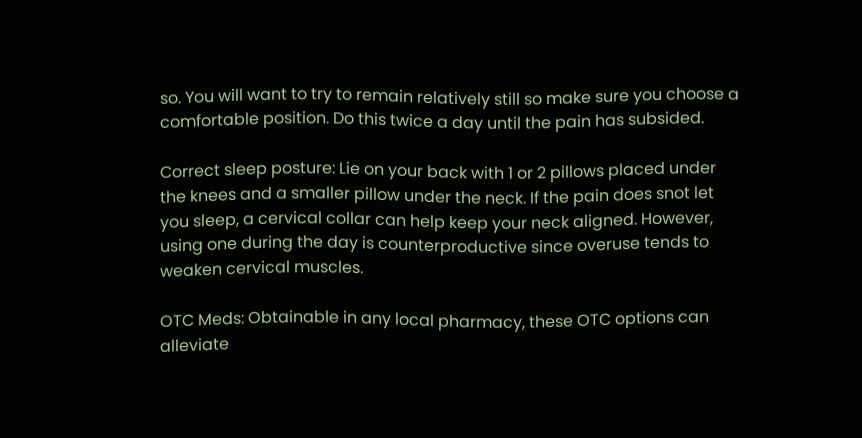so. You will want to try to remain relatively still so make sure you choose a comfortable position. Do this twice a day until the pain has subsided.

Correct sleep posture: Lie on your back with 1 or 2 pillows placed under the knees and a smaller pillow under the neck. If the pain does snot let you sleep, a cervical collar can help keep your neck aligned. However, using one during the day is counterproductive since overuse tends to weaken cervical muscles.

OTC Meds: Obtainable in any local pharmacy, these OTC options can alleviate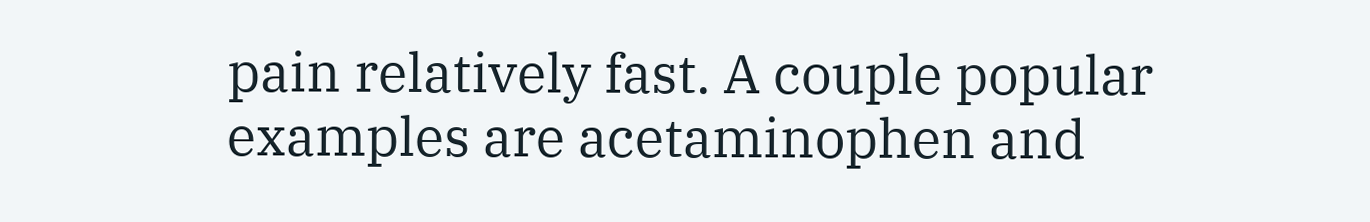pain relatively fast. A couple popular examples are acetaminophen and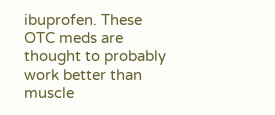ibuprofen. These OTC meds are thought to probably work better than muscle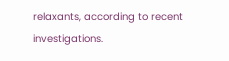relaxants, according to recent investigations.